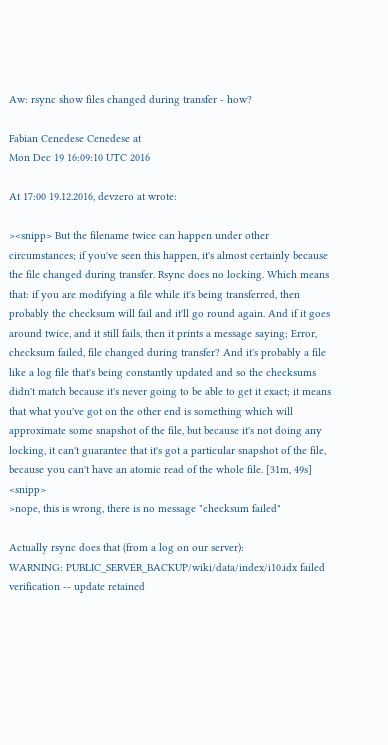Aw: rsync show files changed during transfer - how?

Fabian Cenedese Cenedese at
Mon Dec 19 16:09:10 UTC 2016

At 17:00 19.12.2016, devzero at wrote:

><snipp> But the filename twice can happen under other circumstances; if you've seen this happen, it's almost certainly because the file changed during transfer. Rsync does no locking. Which means that: if you are modifying a file while it's being transferred, then probably the checksum will fail and it'll go round again. And if it goes around twice, and it still fails, then it prints a message saying; Error, checksum failed, file changed during transfer? And it's probably a file like a log file that's being constantly updated and so the checksums didn't match because it's never going to be able to get it exact; it means that what you've got on the other end is something which will approximate some snapshot of the file, but because it's not doing any locking, it can't guarantee that it's got a particular snapshot of the file, because you can't have an atomic read of the whole file. [31m, 49s] <snipp>
>nope, this is wrong, there is no message "checksum failed"

Actually rsync does that (from a log on our server):
WARNING: PUBLIC_SERVER_BACKUP/wiki/data/index/i10.idx failed verification -- update retained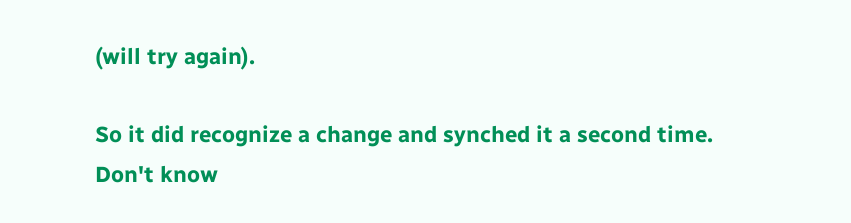(will try again).

So it did recognize a change and synched it a second time. Don't know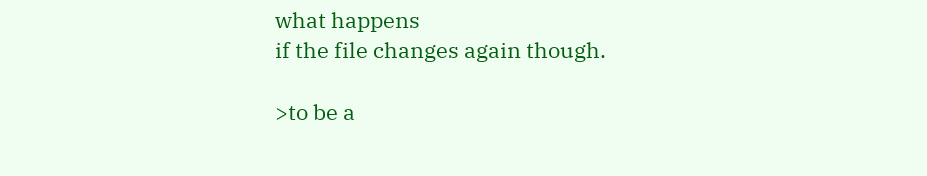what happens
if the file changes again though.

>to be a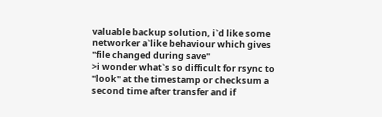valuable backup solution, i`d like some networker a`like behaviour which gives "file changed during save"
>i wonder what`s so difficult for rsync to "look" at the timestamp or checksum a second time after transfer and if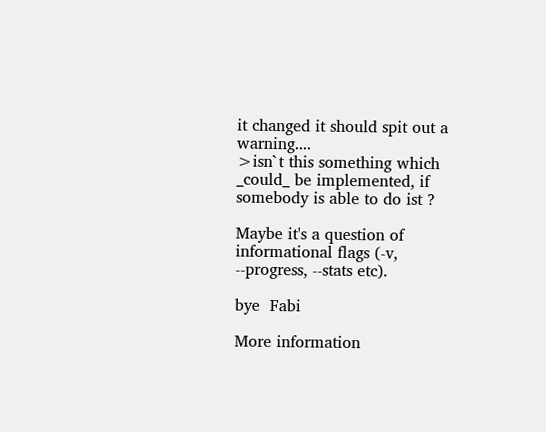it changed it should spit out a warning....
>isn`t this something which _could_ be implemented, if somebody is able to do ist ?

Maybe it's a question of informational flags (-v, --progress, --stats etc).

bye  Fabi

More information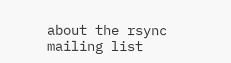about the rsync mailing list